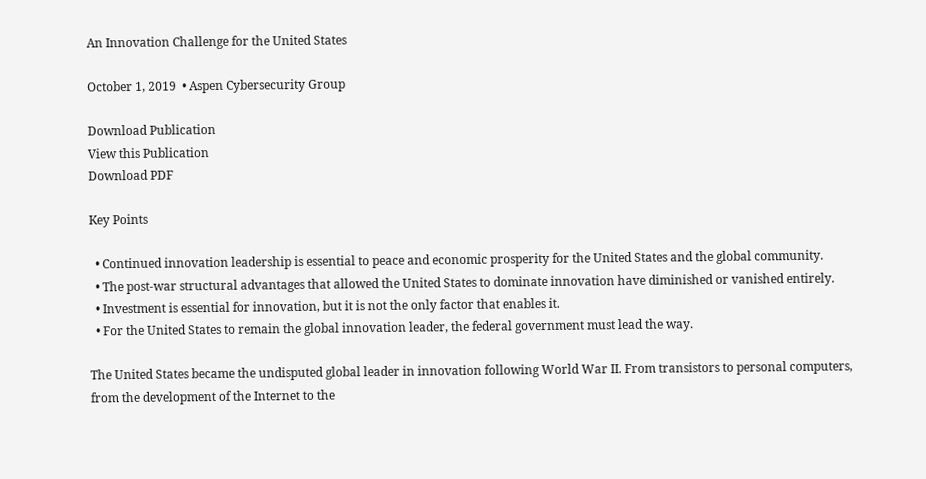An Innovation Challenge for the United States

October 1, 2019  • Aspen Cybersecurity Group

Download Publication
View this Publication
Download PDF

Key Points

  • Continued innovation leadership is essential to peace and economic prosperity for the United States and the global community.
  • The post-war structural advantages that allowed the United States to dominate innovation have diminished or vanished entirely.
  • Investment is essential for innovation, but it is not the only factor that enables it.
  • For the United States to remain the global innovation leader, the federal government must lead the way.

The United States became the undisputed global leader in innovation following World War II. From transistors to personal computers, from the development of the Internet to the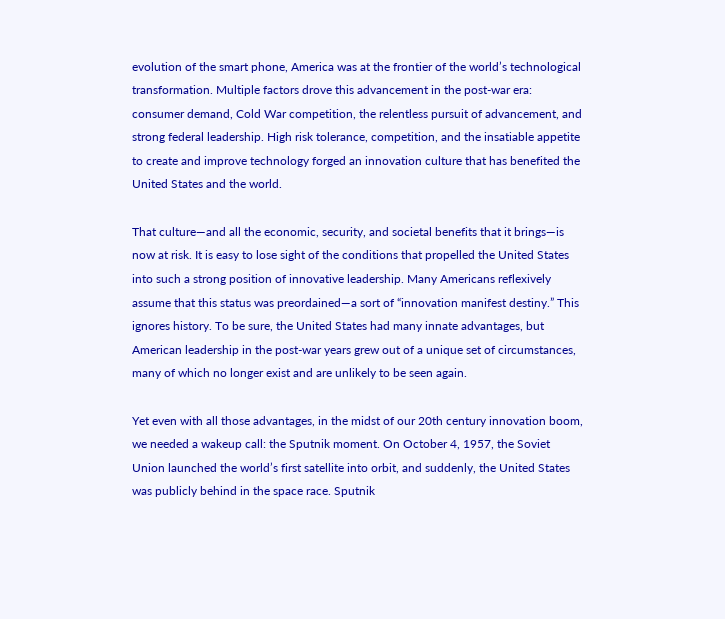evolution of the smart phone, America was at the frontier of the world’s technological transformation. Multiple factors drove this advancement in the post-war era: consumer demand, Cold War competition, the relentless pursuit of advancement, and strong federal leadership. High risk tolerance, competition, and the insatiable appetite to create and improve technology forged an innovation culture that has benefited the United States and the world.

That culture—and all the economic, security, and societal benefits that it brings—is now at risk. It is easy to lose sight of the conditions that propelled the United States into such a strong position of innovative leadership. Many Americans reflexively assume that this status was preordained—a sort of “innovation manifest destiny.” This ignores history. To be sure, the United States had many innate advantages, but American leadership in the post-war years grew out of a unique set of circumstances, many of which no longer exist and are unlikely to be seen again.

Yet even with all those advantages, in the midst of our 20th century innovation boom, we needed a wakeup call: the Sputnik moment. On October 4, 1957, the Soviet Union launched the world’s first satellite into orbit, and suddenly, the United States was publicly behind in the space race. Sputnik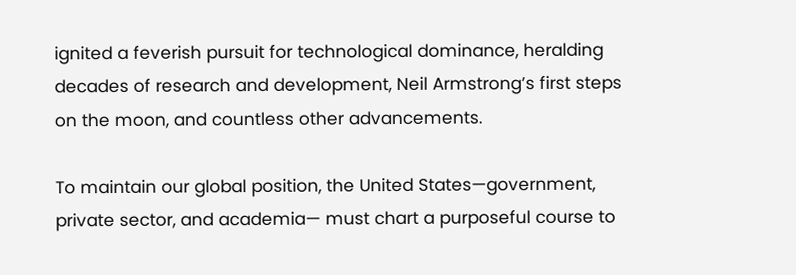ignited a feverish pursuit for technological dominance, heralding decades of research and development, Neil Armstrong’s first steps on the moon, and countless other advancements.

To maintain our global position, the United States—government, private sector, and academia— must chart a purposeful course to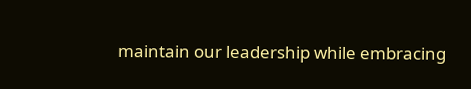maintain our leadership while embracing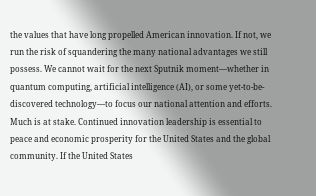the values that have long propelled American innovation. If not, we run the risk of squandering the many national advantages we still possess. We cannot wait for the next Sputnik moment—whether in quantum computing, artificial intelligence (AI), or some yet-to-be-discovered technology—to focus our national attention and efforts. Much is at stake. Continued innovation leadership is essential to peace and economic prosperity for the United States and the global community. If the United States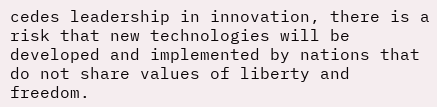cedes leadership in innovation, there is a risk that new technologies will be developed and implemented by nations that do not share values of liberty and freedom.